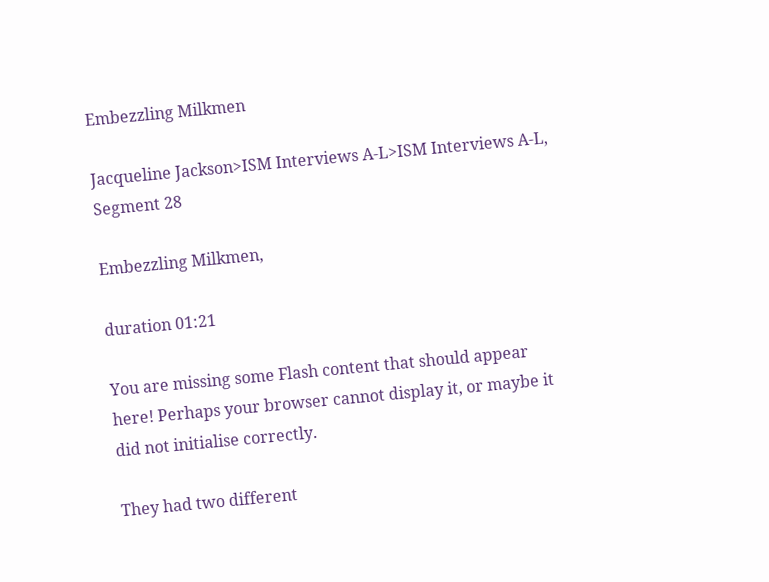Embezzling Milkmen

Jacqueline Jackson>ISM Interviews A-L>ISM Interviews A-L, Segment 28

Embezzling Milkmen,

duration 01:21

You are missing some Flash content that should appear here! Perhaps your browser cannot display it, or maybe it did not initialise correctly.

They had two different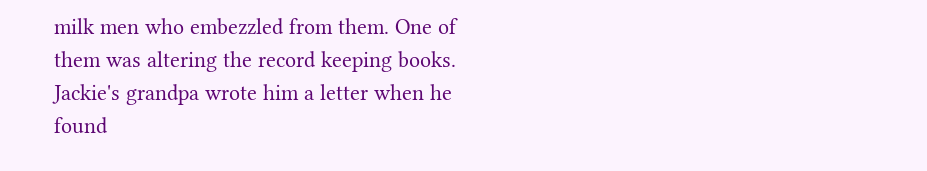milk men who embezzled from them. One of them was altering the record keeping books. Jackie's grandpa wrote him a letter when he found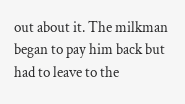out about it. The milkman began to pay him back but had to leave to the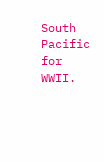South Pacific for WWII.